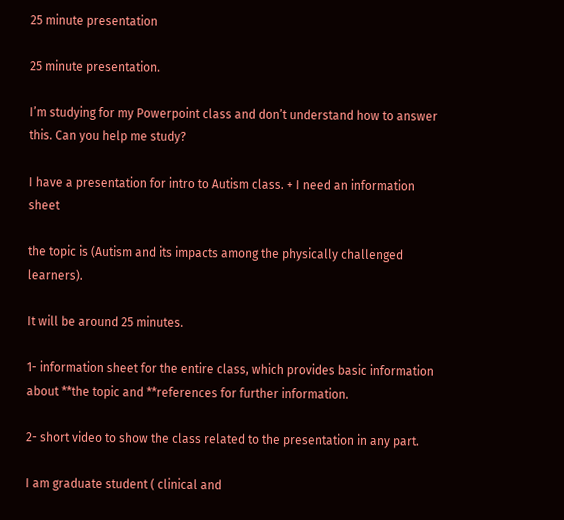25 minute presentation

25 minute presentation.

I’m studying for my Powerpoint class and don’t understand how to answer this. Can you help me study?

I have a presentation for intro to Autism class. + I need an information sheet

the topic is (Autism and its impacts among the physically challenged learners).

It will be around 25 minutes.

1- information sheet for the entire class, which provides basic information about **the topic and **references for further information.

2- short video to show the class related to the presentation in any part.

I am graduate student ( clinical and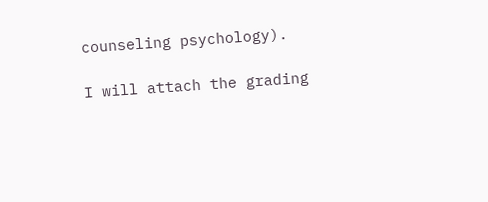counseling psychology).

I will attach the grading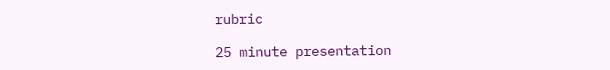rubric

25 minute presentation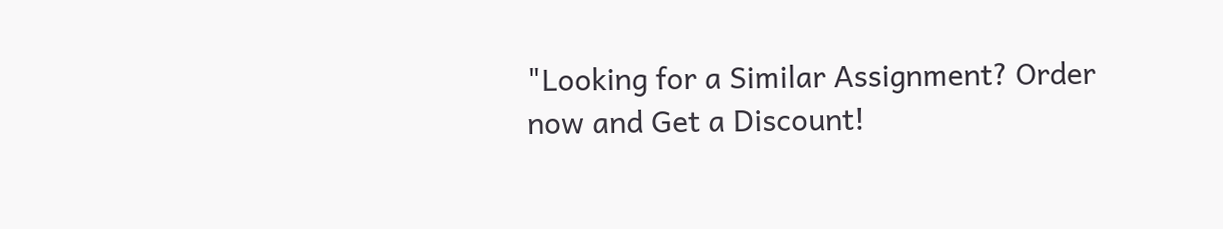"Looking for a Similar Assignment? Order now and Get a Discount!